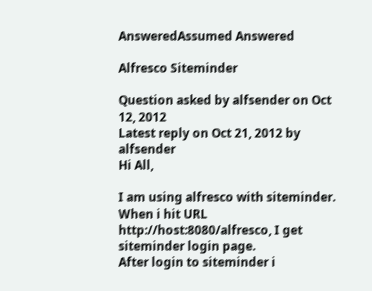AnsweredAssumed Answered

Alfresco Siteminder

Question asked by alfsender on Oct 12, 2012
Latest reply on Oct 21, 2012 by alfsender
Hi All,

I am using alfresco with siteminder. When i hit URL http://host:8080/alfresco, I get siteminder login page.
After login to siteminder i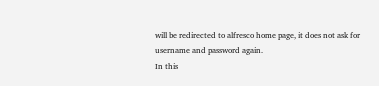will be redirected to alfresco home page, it does not ask for username and password again.
In this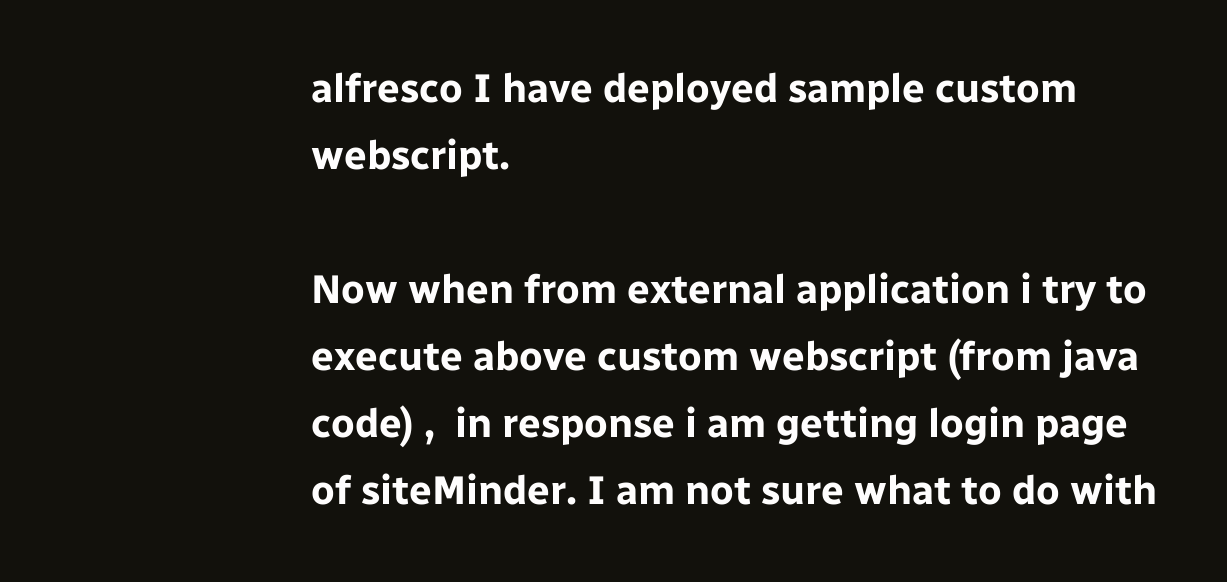alfresco I have deployed sample custom webscript.

Now when from external application i try to execute above custom webscript (from java code) ,  in response i am getting login page of siteMinder. I am not sure what to do with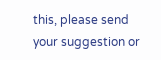this, please send your suggestion or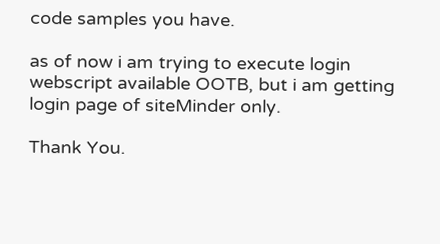code samples you have.

as of now i am trying to execute login webscript available OOTB, but i am getting login page of siteMinder only.

Thank You.